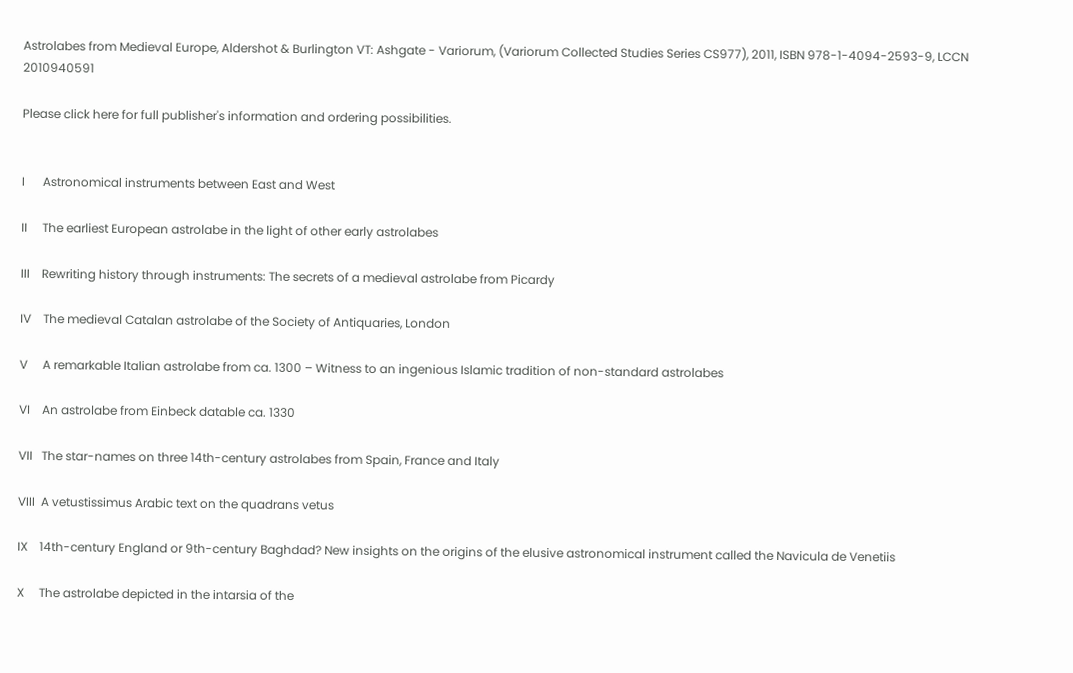Astrolabes from Medieval Europe, Aldershot & Burlington VT: Ashgate - Variorum, (Variorum Collected Studies Series CS977), 2011, ISBN 978-1-4094-2593-9, LCCN 2010940591

Please click here for full publisher's information and ordering possibilities.


I      Astronomical instruments between East and West

II     The earliest European astrolabe in the light of other early astrolabes

III    Rewriting history through instruments: The secrets of a medieval astrolabe from Picardy

IV    The medieval Catalan astrolabe of the Society of Antiquaries, London

V     A remarkable Italian astrolabe from ca. 1300 – Witness to an ingenious Islamic tradition of non-standard astrolabes

VI    An astrolabe from Einbeck datable ca. 1330

VII   The star-names on three 14th-century astrolabes from Spain, France and Italy

VIII  A vetustissimus Arabic text on the quadrans vetus

IX    14th-century England or 9th-century Baghdad? New insights on the origins of the elusive astronomical instrument called the Navicula de Venetiis

X     The astrolabe depicted in the intarsia of the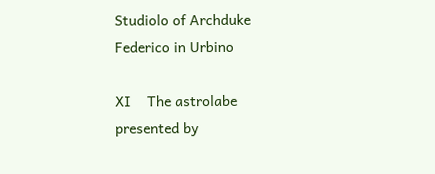Studiolo of Archduke Federico in Urbino

XI    The astrolabe presented by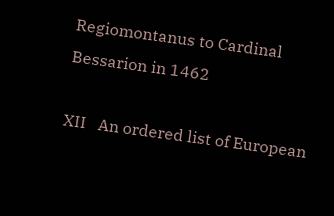Regiomontanus to Cardinal Bessarion in 1462

XII   An ordered list of European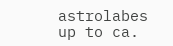astrolabes up to ca.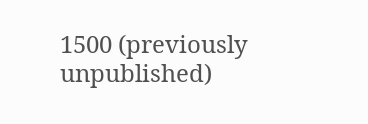1500 (previously unpublished)